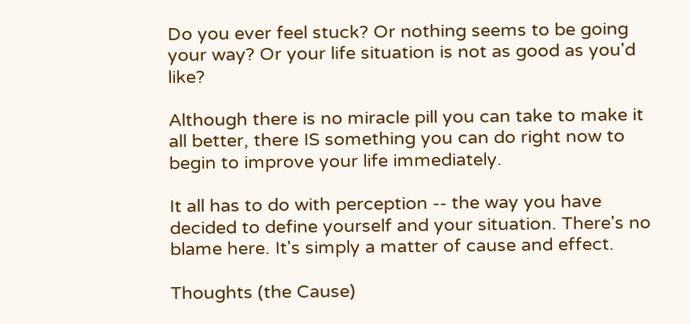Do you ever feel stuck? Or nothing seems to be going your way? Or your life situation is not as good as you'd like?

Although there is no miracle pill you can take to make it all better, there IS something you can do right now to begin to improve your life immediately.

It all has to do with perception -- the way you have decided to define yourself and your situation. There's no blame here. It's simply a matter of cause and effect.

Thoughts (the Cause)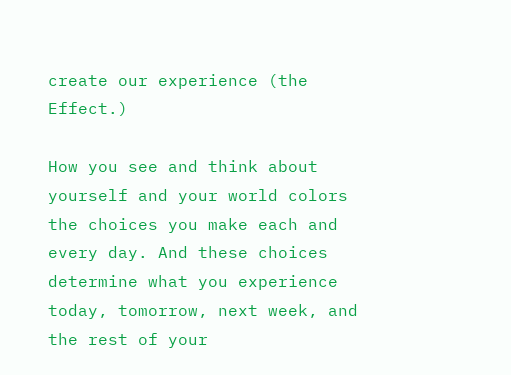create our experience (the Effect.)

How you see and think about yourself and your world colors the choices you make each and every day. And these choices determine what you experience today, tomorrow, next week, and the rest of your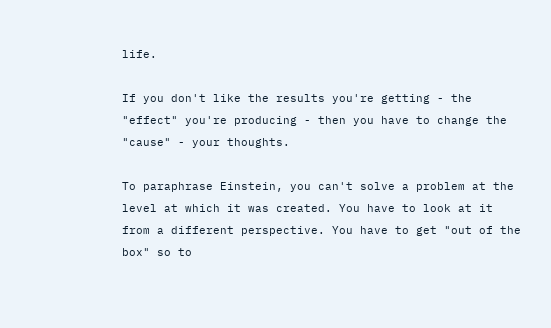life.

If you don't like the results you're getting - the "effect" you're producing - then you have to change the "cause" - your thoughts.

To paraphrase Einstein, you can't solve a problem at the level at which it was created. You have to look at it from a different perspective. You have to get "out of the box" so to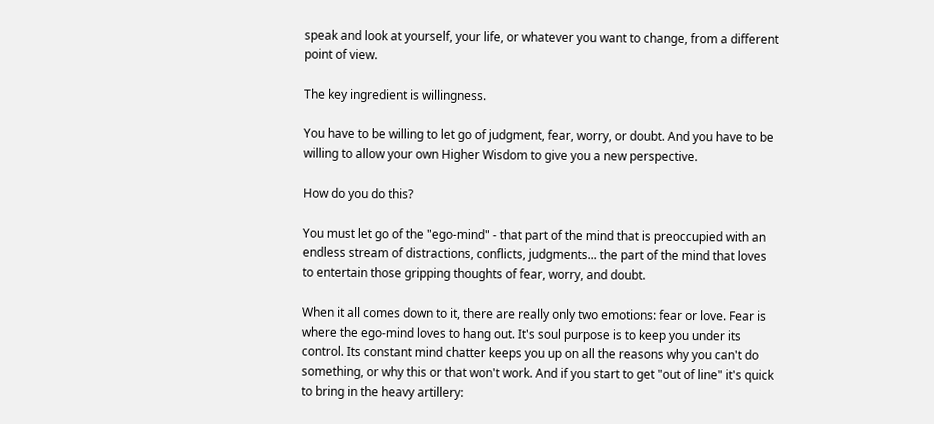speak and look at yourself, your life, or whatever you want to change, from a different point of view.

The key ingredient is willingness.

You have to be willing to let go of judgment, fear, worry, or doubt. And you have to be willing to allow your own Higher Wisdom to give you a new perspective.

How do you do this?

You must let go of the "ego-mind" - that part of the mind that is preoccupied with an endless stream of distractions, conflicts, judgments... the part of the mind that loves to entertain those gripping thoughts of fear, worry, and doubt.

When it all comes down to it, there are really only two emotions: fear or love. Fear is where the ego-mind loves to hang out. It's soul purpose is to keep you under its control. Its constant mind chatter keeps you up on all the reasons why you can't do something, or why this or that won't work. And if you start to get "out of line" it's quick to bring in the heavy artillery: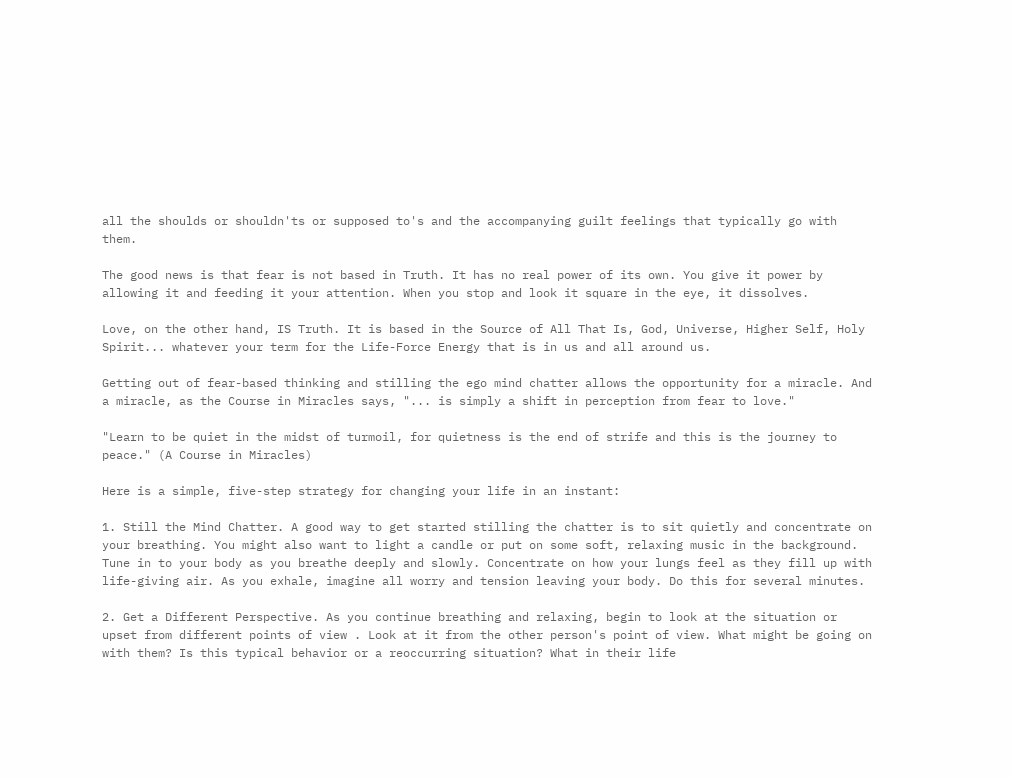all the shoulds or shouldn'ts or supposed to's and the accompanying guilt feelings that typically go with them.

The good news is that fear is not based in Truth. It has no real power of its own. You give it power by allowing it and feeding it your attention. When you stop and look it square in the eye, it dissolves.

Love, on the other hand, IS Truth. It is based in the Source of All That Is, God, Universe, Higher Self, Holy Spirit... whatever your term for the Life-Force Energy that is in us and all around us.

Getting out of fear-based thinking and stilling the ego mind chatter allows the opportunity for a miracle. And a miracle, as the Course in Miracles says, "... is simply a shift in perception from fear to love."

"Learn to be quiet in the midst of turmoil, for quietness is the end of strife and this is the journey to peace." (A Course in Miracles)

Here is a simple, five-step strategy for changing your life in an instant:

1. Still the Mind Chatter. A good way to get started stilling the chatter is to sit quietly and concentrate on your breathing. You might also want to light a candle or put on some soft, relaxing music in the background. Tune in to your body as you breathe deeply and slowly. Concentrate on how your lungs feel as they fill up with life-giving air. As you exhale, imagine all worry and tension leaving your body. Do this for several minutes.

2. Get a Different Perspective. As you continue breathing and relaxing, begin to look at the situation or upset from different points of view . Look at it from the other person's point of view. What might be going on with them? Is this typical behavior or a reoccurring situation? What in their life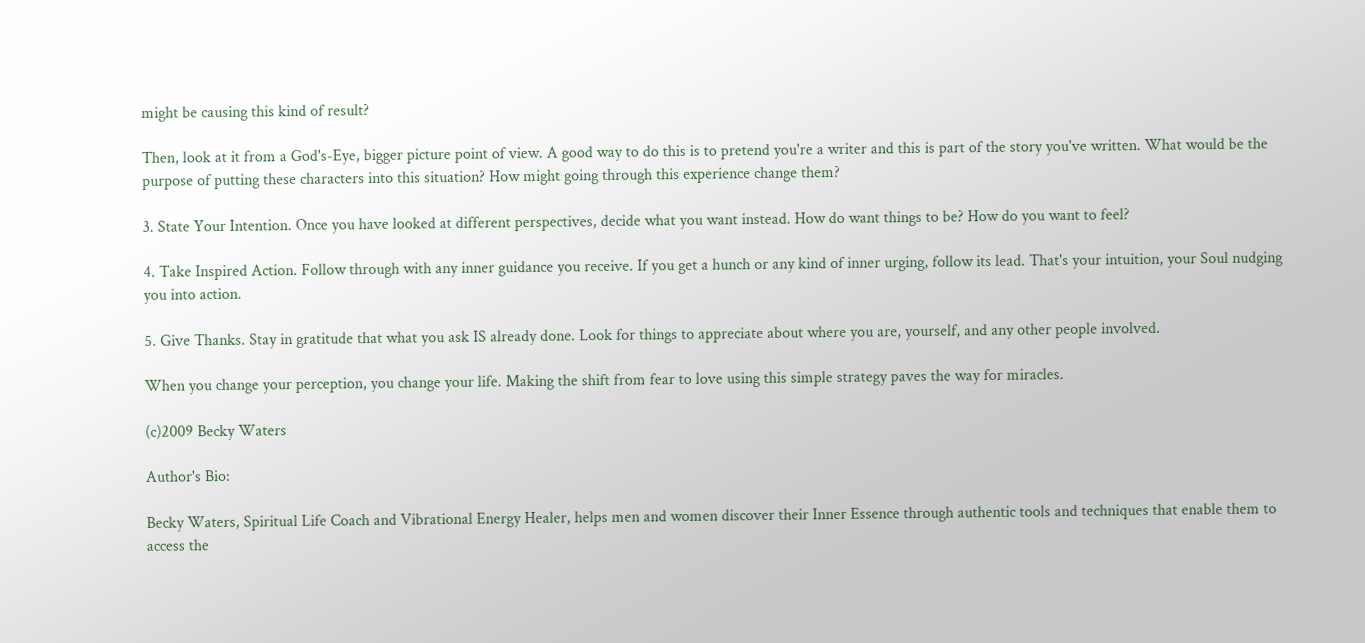might be causing this kind of result?

Then, look at it from a God's-Eye, bigger picture point of view. A good way to do this is to pretend you're a writer and this is part of the story you've written. What would be the purpose of putting these characters into this situation? How might going through this experience change them?

3. State Your Intention. Once you have looked at different perspectives, decide what you want instead. How do want things to be? How do you want to feel?

4. Take Inspired Action. Follow through with any inner guidance you receive. If you get a hunch or any kind of inner urging, follow its lead. That's your intuition, your Soul nudging you into action.

5. Give Thanks. Stay in gratitude that what you ask IS already done. Look for things to appreciate about where you are, yourself, and any other people involved.

When you change your perception, you change your life. Making the shift from fear to love using this simple strategy paves the way for miracles.

(c)2009 Becky Waters

Author's Bio:

Becky Waters, Spiritual Life Coach and Vibrational Energy Healer, helps men and women discover their Inner Essence through authentic tools and techniques that enable them to access the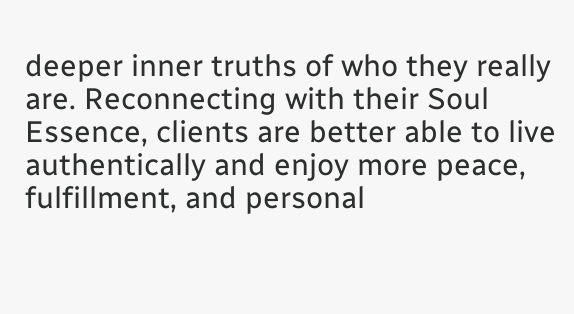deeper inner truths of who they really are. Reconnecting with their Soul Essence, clients are better able to live authentically and enjoy more peace, fulfillment, and personal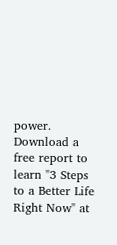power. Download a free report to learn "3 Steps to a Better Life Right Now" at